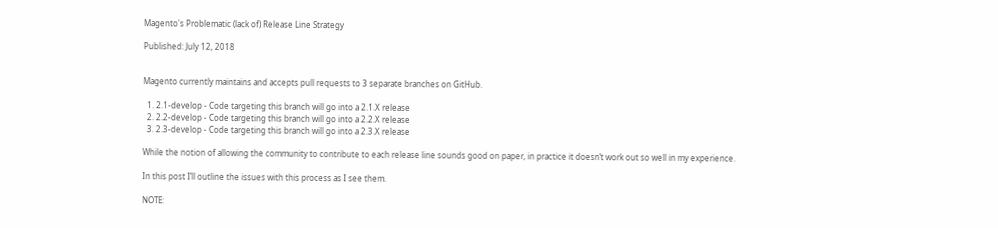Magento's Problematic (lack of) Release Line Strategy

Published: July 12, 2018


Magento currently maintains and accepts pull requests to 3 separate branches on GitHub.

  1. 2.1-develop - Code targeting this branch will go into a 2.1.X release
  2. 2.2-develop - Code targeting this branch will go into a 2.2.X release
  3. 2.3-develop - Code targeting this branch will go into a 2.3.X release

While the notion of allowing the community to contribute to each release line sounds good on paper, in practice it doesn’t work out so well in my experience.

In this post I’ll outline the issues with this process as I see them.

NOTE: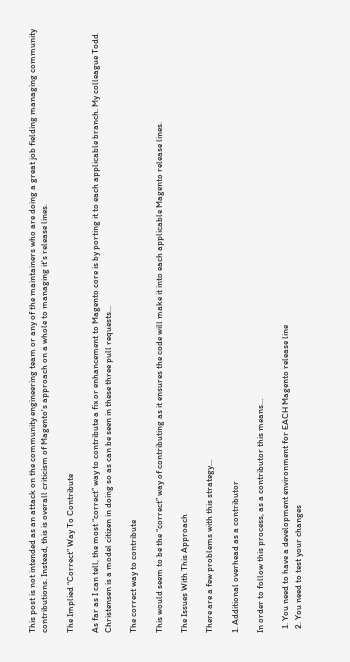This post is not intended as an attack on the community engineering team or any of the maintainers who are doing a great job fielding managing community contributions. Instead, this is overall criticism of Magento's approach on a whole to managing it's release lines.

The Implied “Correct” Way To Contribute

As far as I can tell, the most “correct” way to contribute a fix or enhancement to Magento core is by porting it to each applicable branch. My colleague Todd Christensen is a model citizen in doing so as can be seen in these three pull requests…

The correct way to contribute

This would seem to be the “correct” way of contributing as it ensures the code will make it into each applicable Magento release lines.

The Issues With This Approach

There are a few problems with this strategy…

1. Additional overhead as a contributor

In order to follow this process, as a contributor this means…

  1. You need to have a development environment for EACH Magento release line
  2. You need to test your changes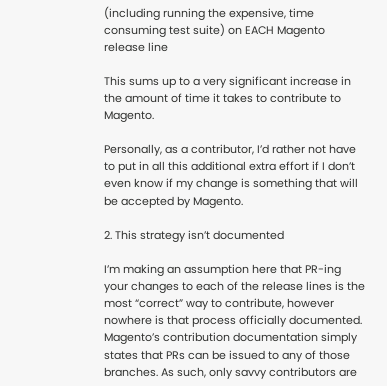(including running the expensive, time consuming test suite) on EACH Magento release line

This sums up to a very significant increase in the amount of time it takes to contribute to Magento.

Personally, as a contributor, I’d rather not have to put in all this additional extra effort if I don’t even know if my change is something that will be accepted by Magento.

2. This strategy isn’t documented

I’m making an assumption here that PR-ing your changes to each of the release lines is the most “correct” way to contribute, however nowhere is that process officially documented. Magento’s contribution documentation simply states that PRs can be issued to any of those branches. As such, only savvy contributors are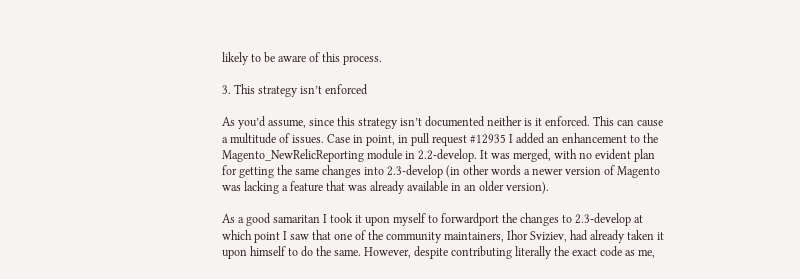likely to be aware of this process.

3. This strategy isn’t enforced

As you’d assume, since this strategy isn’t documented neither is it enforced. This can cause a multitude of issues. Case in point, in pull request #12935 I added an enhancement to the Magento_NewRelicReporting module in 2.2-develop. It was merged, with no evident plan for getting the same changes into 2.3-develop (in other words a newer version of Magento was lacking a feature that was already available in an older version).

As a good samaritan I took it upon myself to forwardport the changes to 2.3-develop at which point I saw that one of the community maintainers, Ihor Sviziev, had already taken it upon himself to do the same. However, despite contributing literally the exact code as me,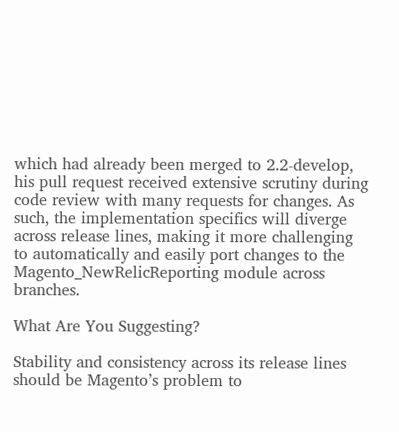which had already been merged to 2.2-develop, his pull request received extensive scrutiny during code review with many requests for changes. As such, the implementation specifics will diverge across release lines, making it more challenging to automatically and easily port changes to the Magento_NewRelicReporting module across branches.

What Are You Suggesting?

Stability and consistency across its release lines should be Magento’s problem to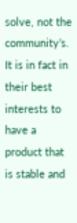solve, not the community’s. It is in fact in their best interests to have a product that is stable and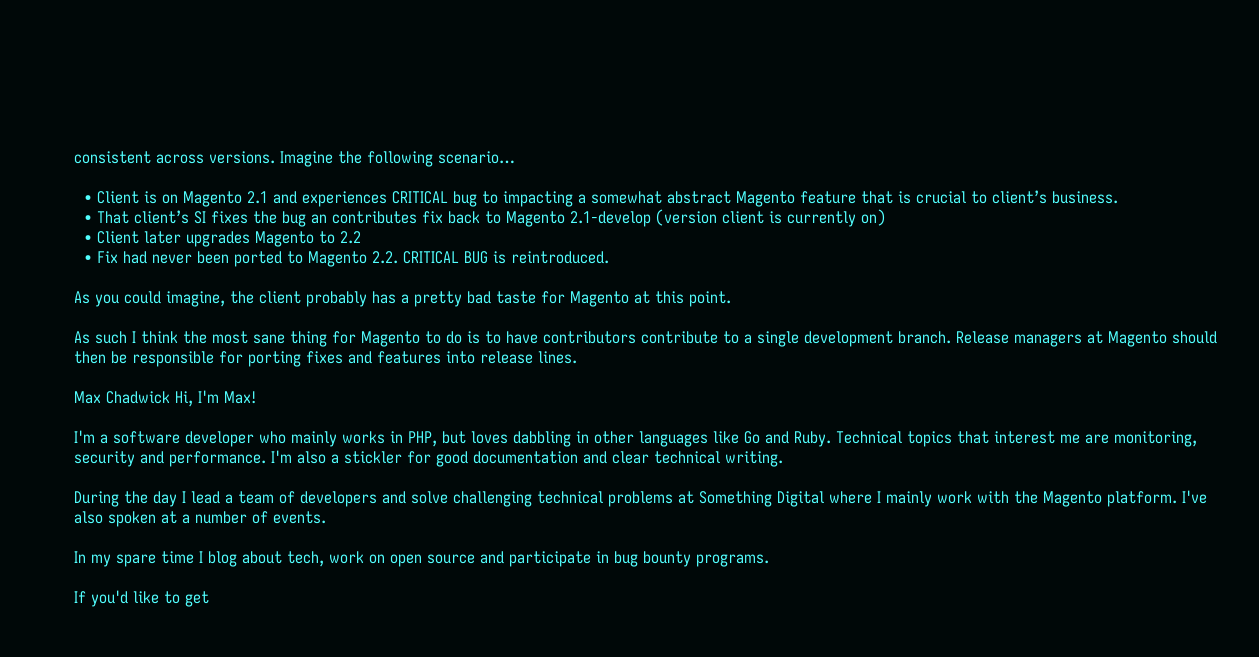consistent across versions. Imagine the following scenario…

  • Client is on Magento 2.1 and experiences CRITICAL bug to impacting a somewhat abstract Magento feature that is crucial to client’s business.
  • That client’s SI fixes the bug an contributes fix back to Magento 2.1-develop (version client is currently on)
  • Client later upgrades Magento to 2.2
  • Fix had never been ported to Magento 2.2. CRITICAL BUG is reintroduced.

As you could imagine, the client probably has a pretty bad taste for Magento at this point.

As such I think the most sane thing for Magento to do is to have contributors contribute to a single development branch. Release managers at Magento should then be responsible for porting fixes and features into release lines.

Max Chadwick Hi, I'm Max!

I'm a software developer who mainly works in PHP, but loves dabbling in other languages like Go and Ruby. Technical topics that interest me are monitoring, security and performance. I'm also a stickler for good documentation and clear technical writing.

During the day I lead a team of developers and solve challenging technical problems at Something Digital where I mainly work with the Magento platform. I've also spoken at a number of events.

In my spare time I blog about tech, work on open source and participate in bug bounty programs.

If you'd like to get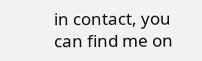in contact, you can find me on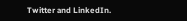Twitter and LinkedIn.